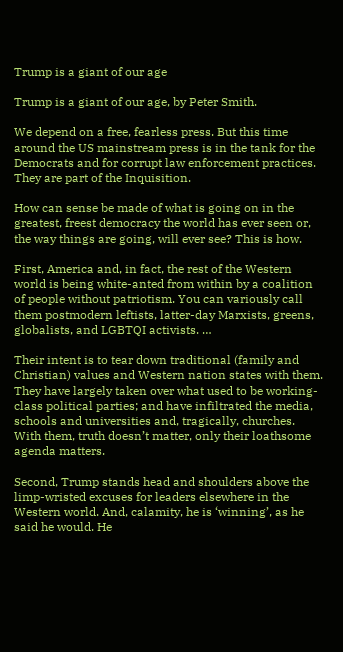Trump is a giant of our age

Trump is a giant of our age, by Peter Smith.

We depend on a free, fearless press. But this time around the US mainstream press is in the tank for the Democrats and for corrupt law enforcement practices. They are part of the Inquisition.

How can sense be made of what is going on in the greatest, freest democracy the world has ever seen or, the way things are going, will ever see? This is how.

First, America and, in fact, the rest of the Western world is being white-anted from within by a coalition of people without patriotism. You can variously call them postmodern leftists, latter-day Marxists, greens, globalists, and LGBTQI activists. …

Their intent is to tear down traditional (family and Christian) values and Western nation states with them. They have largely taken over what used to be working-class political parties; and have infiltrated the media, schools and universities and, tragically, churches. With them, truth doesn’t matter, only their loathsome agenda matters.

Second, Trump stands head and shoulders above the limp-wristed excuses for leaders elsewhere in the Western world. And, calamity, he is ‘winning’, as he said he would. He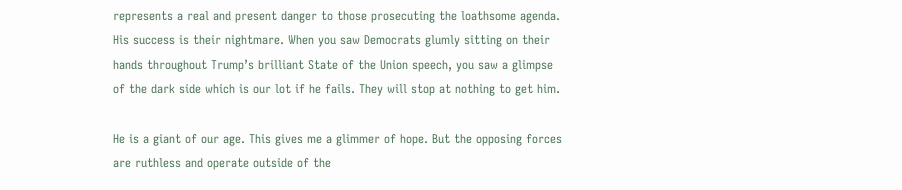represents a real and present danger to those prosecuting the loathsome agenda. His success is their nightmare. When you saw Democrats glumly sitting on their hands throughout Trump’s brilliant State of the Union speech, you saw a glimpse of the dark side which is our lot if he fails. They will stop at nothing to get him.

He is a giant of our age. This gives me a glimmer of hope. But the opposing forces are ruthless and operate outside of the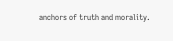anchors of truth and morality.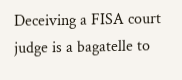Deceiving a FISA court judge is a bagatelle to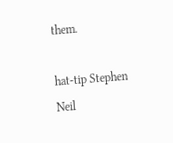them.

hat-tip Stephen Neil